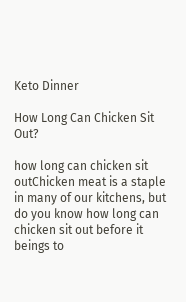Keto Dinner

How Long Can Chicken Sit Out?

how long can chicken sit outChicken meat is a staple in many of our kitchens, but do you know how long can chicken sit out before it beings to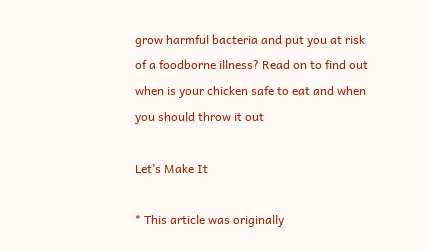grow harmful bacteria and put you at risk of a foodborne illness? Read on to find out when is your chicken safe to eat and when you should throw it out

Let’s Make It

* This article was originally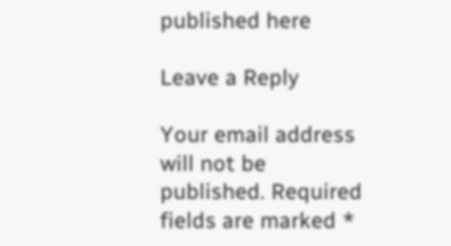published here

Leave a Reply

Your email address will not be published. Required fields are marked *